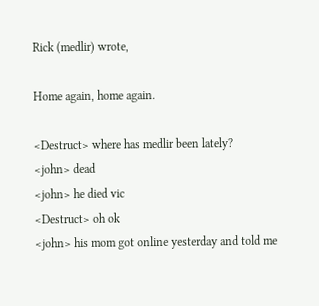Rick (medlir) wrote,

Home again, home again.

<Destruct> where has medlir been lately?
<john> dead
<john> he died vic
<Destruct> oh ok
<john> his mom got online yesterday and told me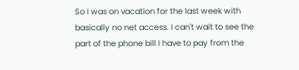So I was on vacation for the last week with basically no net access. I can't wait to see the part of the phone bill I have to pay from the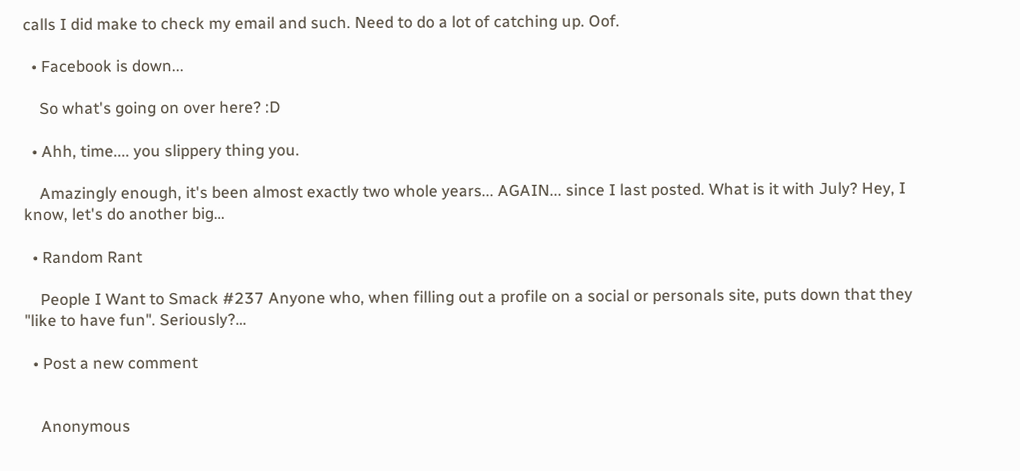calls I did make to check my email and such. Need to do a lot of catching up. Oof.

  • Facebook is down...

    So what's going on over here? :D

  • Ahh, time.... you slippery thing you.

    Amazingly enough, it's been almost exactly two whole years... AGAIN... since I last posted. What is it with July? Hey, I know, let's do another big…

  • Random Rant

    People I Want to Smack #237 Anyone who, when filling out a profile on a social or personals site, puts down that they "like to have fun". Seriously?…

  • Post a new comment


    Anonymous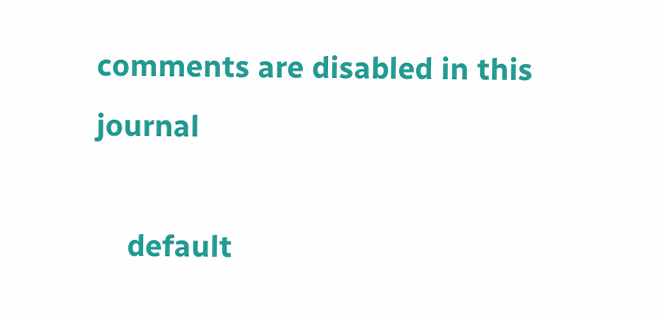comments are disabled in this journal

    default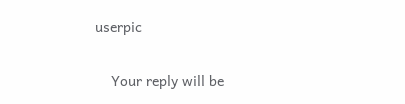userpic

    Your reply will be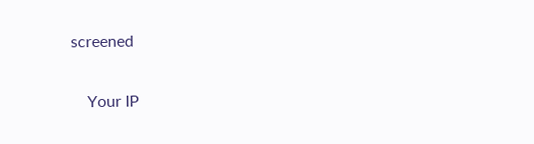screened

    Your IP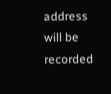address will be recorded